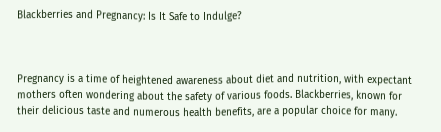Blackberries and Pregnancy: Is It Safe to Indulge?



Pregnancy is a time of heightened awareness about diet and nutrition, with expectant mothers often wondering about the safety of various foods. Blackberries, known for their delicious taste and numerous health benefits, are a popular choice for many.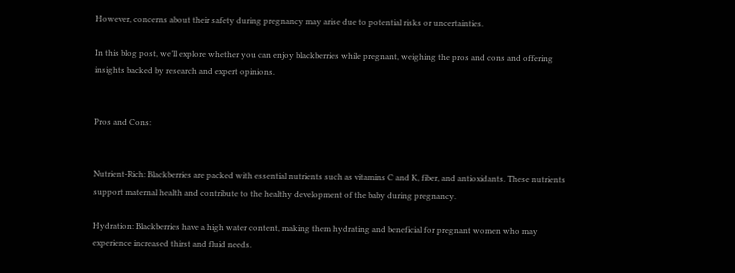However, concerns about their safety during pregnancy may arise due to potential risks or uncertainties.

In this blog post, we’ll explore whether you can enjoy blackberries while pregnant, weighing the pros and cons and offering insights backed by research and expert opinions.


Pros and Cons:


Nutrient-Rich: Blackberries are packed with essential nutrients such as vitamins C and K, fiber, and antioxidants. These nutrients support maternal health and contribute to the healthy development of the baby during pregnancy.

Hydration: Blackberries have a high water content, making them hydrating and beneficial for pregnant women who may experience increased thirst and fluid needs.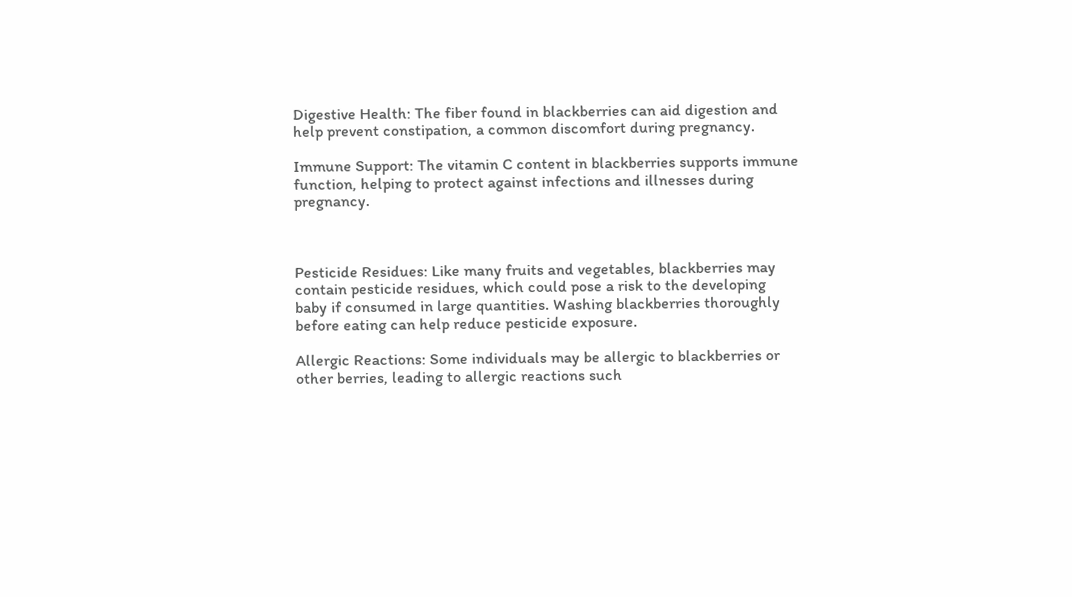Digestive Health: The fiber found in blackberries can aid digestion and help prevent constipation, a common discomfort during pregnancy.

Immune Support: The vitamin C content in blackberries supports immune function, helping to protect against infections and illnesses during pregnancy.



Pesticide Residues: Like many fruits and vegetables, blackberries may contain pesticide residues, which could pose a risk to the developing baby if consumed in large quantities. Washing blackberries thoroughly before eating can help reduce pesticide exposure.

Allergic Reactions: Some individuals may be allergic to blackberries or other berries, leading to allergic reactions such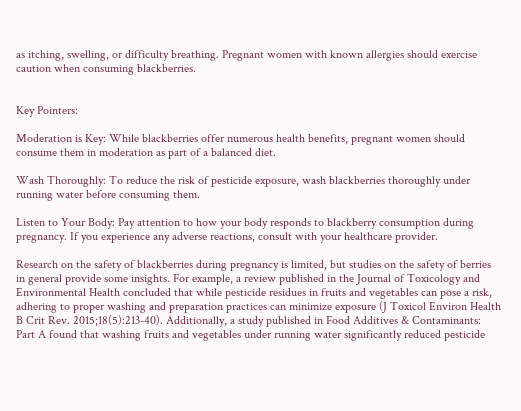as itching, swelling, or difficulty breathing. Pregnant women with known allergies should exercise caution when consuming blackberries.


Key Pointers:

Moderation is Key: While blackberries offer numerous health benefits, pregnant women should consume them in moderation as part of a balanced diet.

Wash Thoroughly: To reduce the risk of pesticide exposure, wash blackberries thoroughly under running water before consuming them.

Listen to Your Body: Pay attention to how your body responds to blackberry consumption during pregnancy. If you experience any adverse reactions, consult with your healthcare provider.

Research on the safety of blackberries during pregnancy is limited, but studies on the safety of berries in general provide some insights. For example, a review published in the Journal of Toxicology and Environmental Health concluded that while pesticide residues in fruits and vegetables can pose a risk, adhering to proper washing and preparation practices can minimize exposure (J Toxicol Environ Health B Crit Rev. 2015;18(5):213-40). Additionally, a study published in Food Additives & Contaminants: Part A found that washing fruits and vegetables under running water significantly reduced pesticide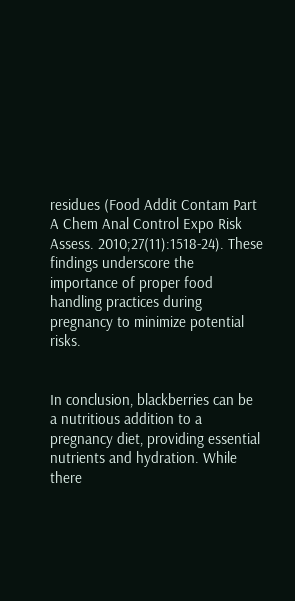residues (Food Addit Contam Part A Chem Anal Control Expo Risk Assess. 2010;27(11):1518-24). These findings underscore the importance of proper food handling practices during pregnancy to minimize potential risks.


In conclusion, blackberries can be a nutritious addition to a pregnancy diet, providing essential nutrients and hydration. While there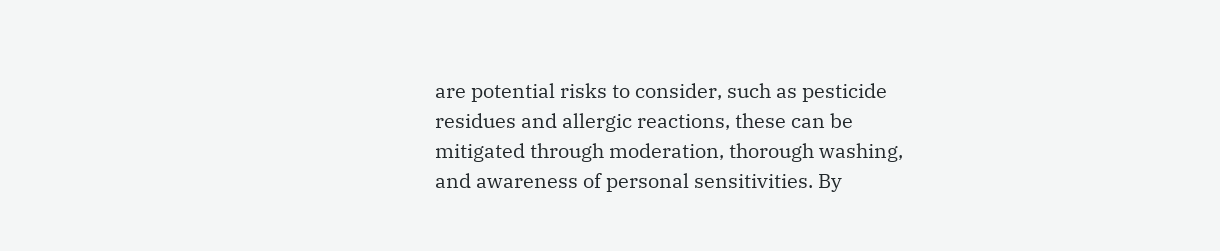are potential risks to consider, such as pesticide residues and allergic reactions, these can be mitigated through moderation, thorough washing, and awareness of personal sensitivities. By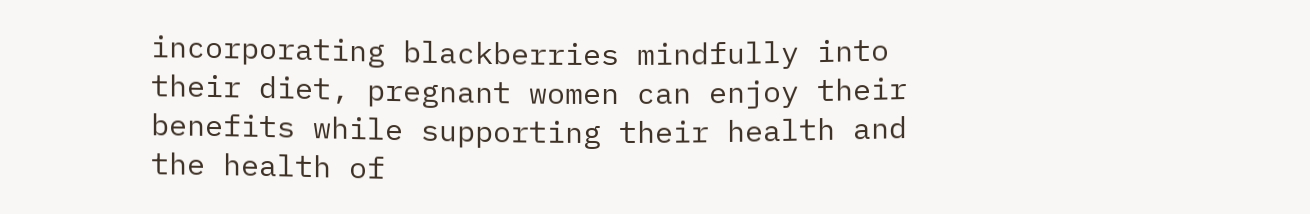incorporating blackberries mindfully into their diet, pregnant women can enjoy their benefits while supporting their health and the health of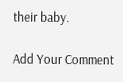their baby.

Add Your Comment